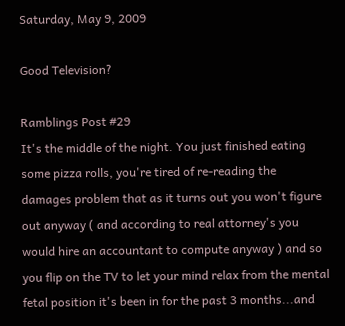Saturday, May 9, 2009

Good Television?

Ramblings Post #29
It's the middle of the night. You just finished eating some pizza rolls, you're tired of re-reading the damages problem that as it turns out you won't figure out anyway ( and according to real attorney's you would hire an accountant to compute anyway ) and so you flip on the TV to let your mind relax from the mental fetal position it's been in for the past 3 months...and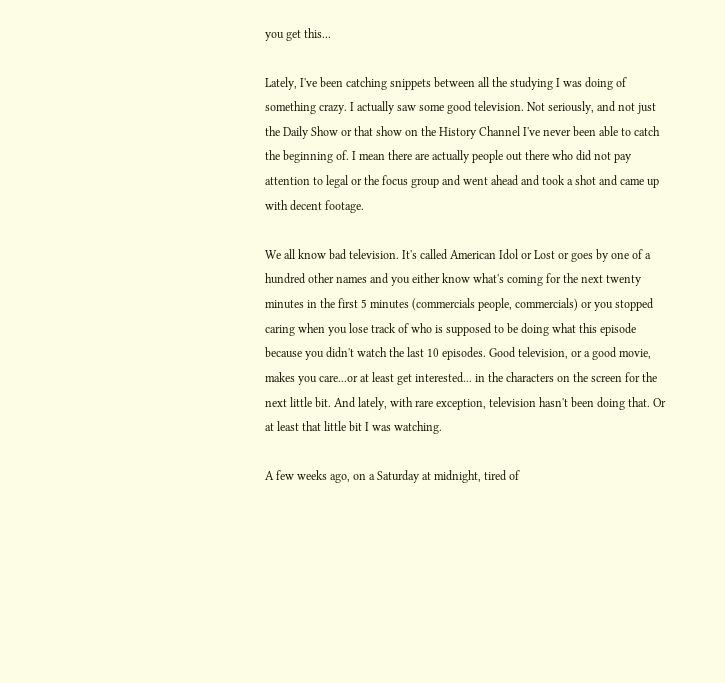you get this...

Lately, I've been catching snippets between all the studying I was doing of something crazy. I actually saw some good television. Not seriously, and not just the Daily Show or that show on the History Channel I've never been able to catch the beginning of. I mean there are actually people out there who did not pay attention to legal or the focus group and went ahead and took a shot and came up with decent footage.

We all know bad television. It's called American Idol or Lost or goes by one of a hundred other names and you either know what's coming for the next twenty minutes in the first 5 minutes (commercials people, commercials) or you stopped caring when you lose track of who is supposed to be doing what this episode because you didn't watch the last 10 episodes. Good television, or a good movie, makes you care...or at least get interested... in the characters on the screen for the next little bit. And lately, with rare exception, television hasn't been doing that. Or at least that little bit I was watching.

A few weeks ago, on a Saturday at midnight, tired of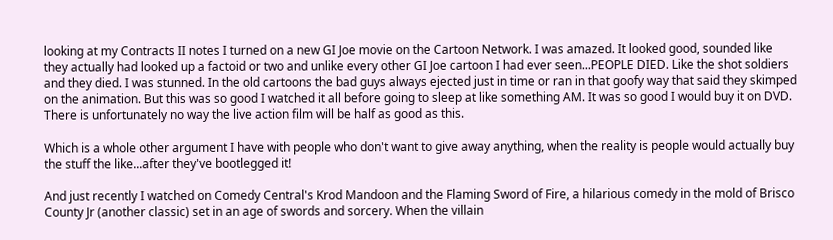looking at my Contracts II notes I turned on a new GI Joe movie on the Cartoon Network. I was amazed. It looked good, sounded like they actually had looked up a factoid or two and unlike every other GI Joe cartoon I had ever seen...PEOPLE DIED. Like the shot soldiers and they died. I was stunned. In the old cartoons the bad guys always ejected just in time or ran in that goofy way that said they skimped on the animation. But this was so good I watched it all before going to sleep at like something AM. It was so good I would buy it on DVD. There is unfortunately no way the live action film will be half as good as this.

Which is a whole other argument I have with people who don't want to give away anything, when the reality is people would actually buy the stuff the like...after they've bootlegged it!

And just recently I watched on Comedy Central's Krod Mandoon and the Flaming Sword of Fire, a hilarious comedy in the mold of Brisco County Jr (another classic) set in an age of swords and sorcery. When the villain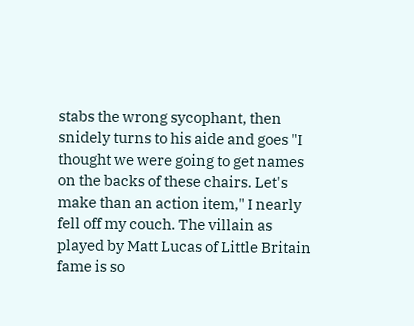stabs the wrong sycophant, then snidely turns to his aide and goes "I thought we were going to get names on the backs of these chairs. Let's make than an action item," I nearly fell off my couch. The villain as played by Matt Lucas of Little Britain fame is so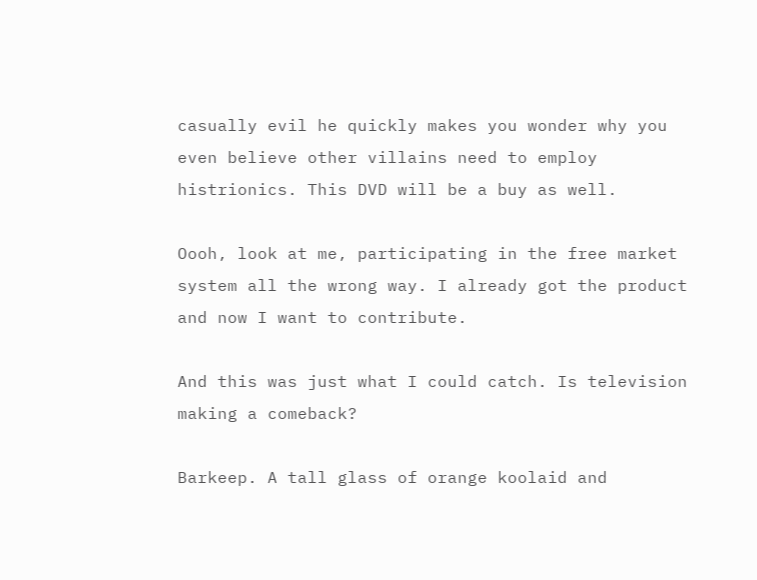casually evil he quickly makes you wonder why you even believe other villains need to employ histrionics. This DVD will be a buy as well.

Oooh, look at me, participating in the free market system all the wrong way. I already got the product and now I want to contribute.

And this was just what I could catch. Is television making a comeback?

Barkeep. A tall glass of orange koolaid and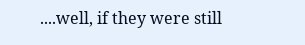....well, if they were still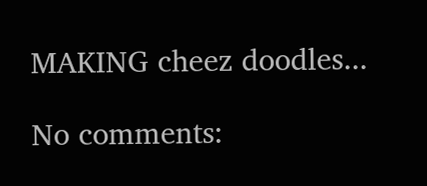MAKING cheez doodles...

No comments: